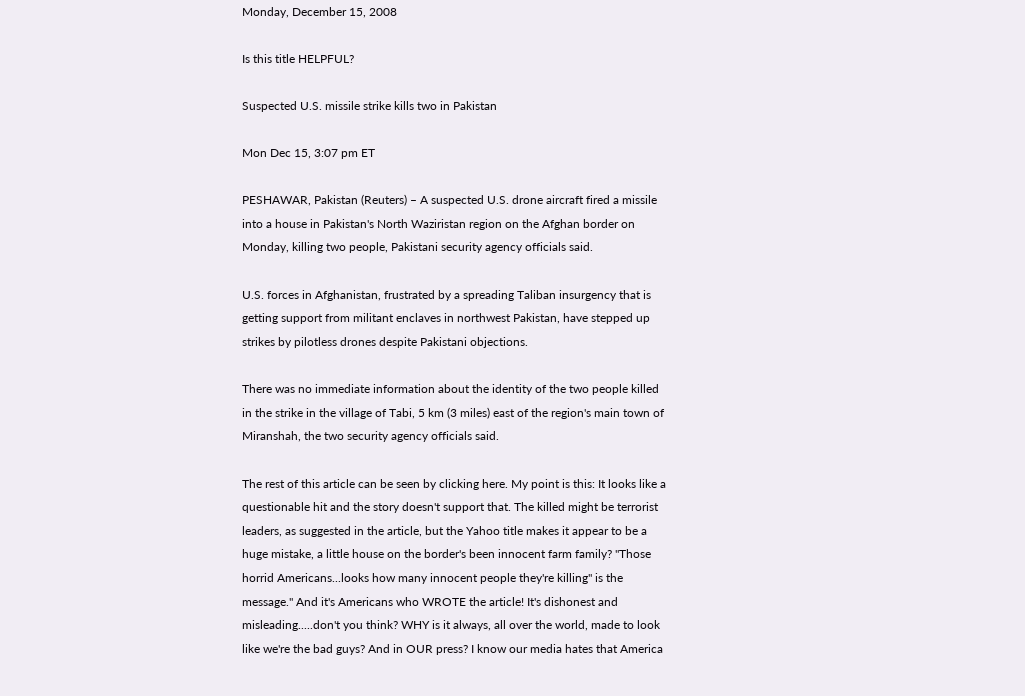Monday, December 15, 2008

Is this title HELPFUL?

Suspected U.S. missile strike kills two in Pakistan

Mon Dec 15, 3:07 pm ET

PESHAWAR, Pakistan (Reuters) – A suspected U.S. drone aircraft fired a missile into a house in Pakistan's North Waziristan region on the Afghan border on Monday, killing two people, Pakistani security agency officials said.

U.S. forces in Afghanistan, frustrated by a spreading Taliban insurgency that is getting support from militant enclaves in northwest Pakistan, have stepped up strikes by pilotless drones despite Pakistani objections.

There was no immediate information about the identity of the two people killed in the strike in the village of Tabi, 5 km (3 miles) east of the region's main town of Miranshah, the two security agency officials said.

The rest of this article can be seen by clicking here. My point is this: It looks like a questionable hit and the story doesn't support that. The killed might be terrorist leaders, as suggested in the article, but the Yahoo title makes it appear to be a huge mistake, a little house on the border's been innocent farm family? "Those horrid Americans...looks how many innocent people they're killing" is the message." And it's Americans who WROTE the article! It's dishonest and misleading.....don't you think? WHY is it always, all over the world, made to look like we're the bad guys? And in OUR press? I know our media hates that America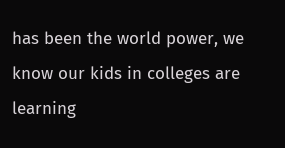has been the world power, we know our kids in colleges are learning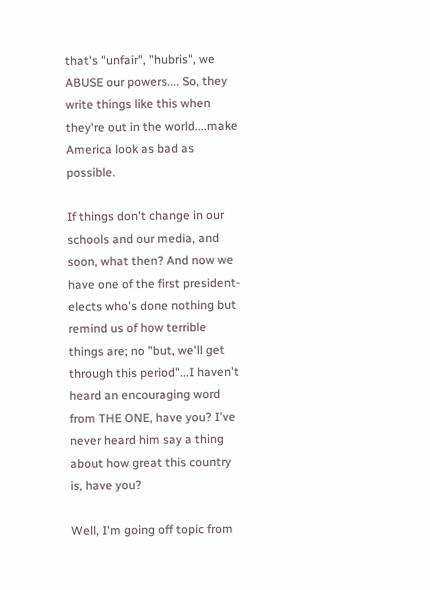that's "unfair", "hubris", we ABUSE our powers.... So, they write things like this when they're out in the world....make America look as bad as possible.

If things don't change in our schools and our media, and soon, what then? And now we have one of the first president-elects who's done nothing but remind us of how terrible things are; no "but, we'll get through this period"...I haven't heard an encouraging word from THE ONE, have you? I've never heard him say a thing about how great this country is, have you?

Well, I'm going off topic from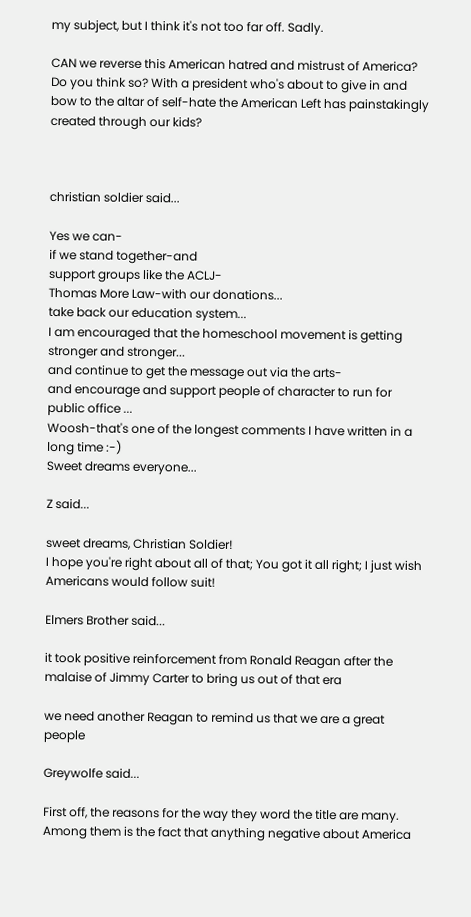my subject, but I think it's not too far off. Sadly.

CAN we reverse this American hatred and mistrust of America? Do you think so? With a president who's about to give in and bow to the altar of self-hate the American Left has painstakingly created through our kids?



christian soldier said...

Yes we can-
if we stand together-and
support groups like the ACLJ-
Thomas More Law-with our donations...
take back our education system...
I am encouraged that the homeschool movement is getting stronger and stronger...
and continue to get the message out via the arts-
and encourage and support people of character to run for public office ...
Woosh-that's one of the longest comments I have written in a long time :-)
Sweet dreams everyone...

Z said...

sweet dreams, Christian Soldier!
I hope you're right about all of that; You got it all right; I just wish Americans would follow suit!

Elmers Brother said...

it took positive reinforcement from Ronald Reagan after the malaise of Jimmy Carter to bring us out of that era

we need another Reagan to remind us that we are a great people

Greywolfe said...

First off, the reasons for the way they word the title are many. Among them is the fact that anything negative about America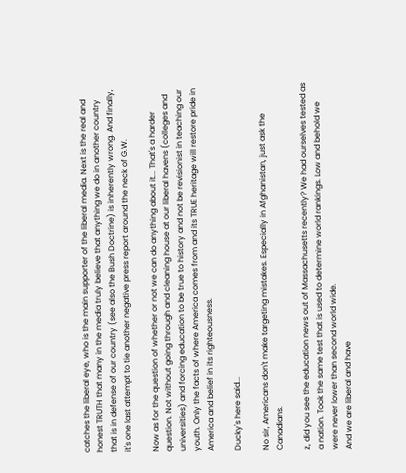catches the liberal eye, who is the main supporter of the liberal media. Next is the real and honest TRUTH that many in the media truly believe that anything we do in another country that is in defense of our country (see also the Bush Doctrine) is inherently wrong. And finally, it's one last attempt to tie another negative press report around the neck of G.W.

Now as for the question of whether or not we can do anything about it... That's a harder question. Not without going through and cleaning house at our liberal havens (colleges and universities) and forcing education to be true to history and not be revisionist in teaching our youth. Only the facts of where America comes from and its TRUE heritage will restore pride in America and belief in its righteousness.

Ducky's here said...

No sir, Americans don't make targeting mistakes. Especially in Afghanistan, just ask the Canadians.

z, did you see the education news out of Massachusetts recently? We had ourselves tested as a nation. Took the same test that is used to determine world rankings. Low and behold we were never lower than second world wide.
And we are liberal and have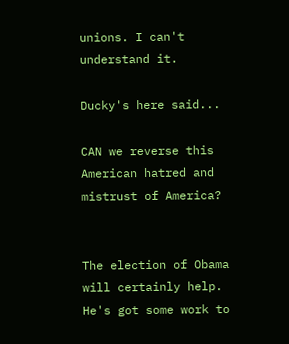unions. I can't understand it.

Ducky's here said...

CAN we reverse this American hatred and mistrust of America?


The election of Obama will certainly help. He's got some work to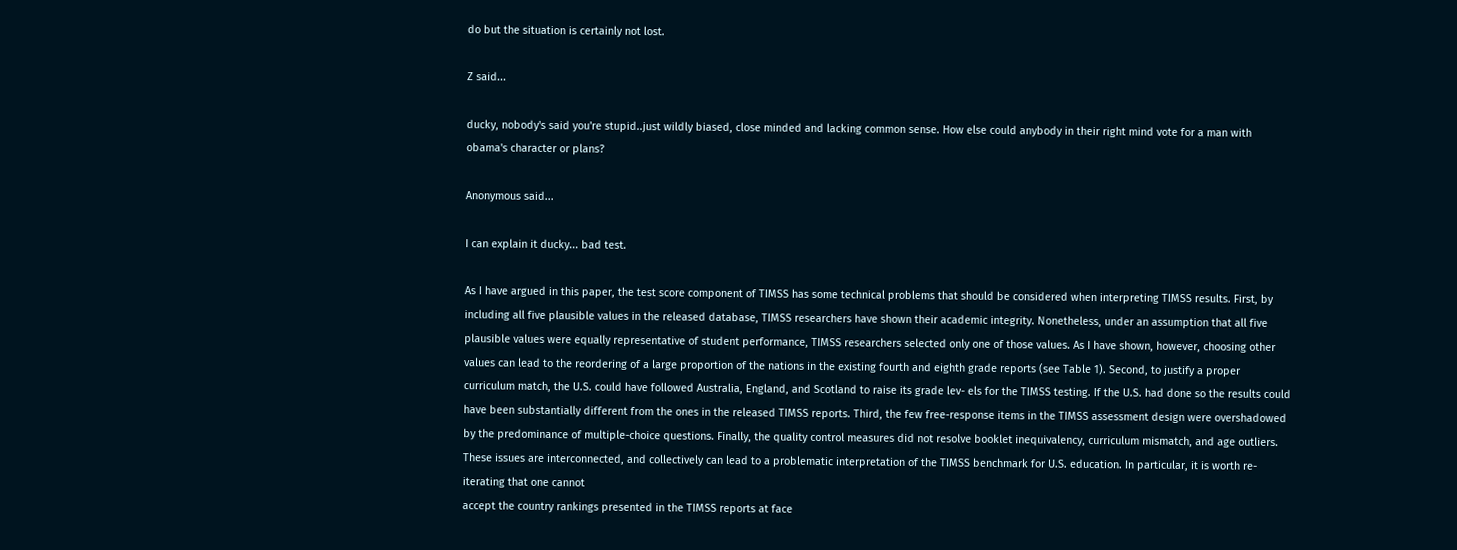do but the situation is certainly not lost.

Z said...

ducky, nobody's said you're stupid..just wildly biased, close minded and lacking common sense. How else could anybody in their right mind vote for a man with obama's character or plans?

Anonymous said...

I can explain it ducky... bad test.

As I have argued in this paper, the test score component of TIMSS has some technical problems that should be considered when interpreting TIMSS results. First, by including all five plausible values in the released database, TIMSS researchers have shown their academic integrity. Nonetheless, under an assumption that all five plausible values were equally representative of student performance, TIMSS researchers selected only one of those values. As I have shown, however, choosing other values can lead to the reordering of a large proportion of the nations in the existing fourth and eighth grade reports (see Table 1). Second, to justify a proper curriculum match, the U.S. could have followed Australia, England, and Scotland to raise its grade lev- els for the TIMSS testing. If the U.S. had done so the results could have been substantially different from the ones in the released TIMSS reports. Third, the few free-response items in the TIMSS assessment design were overshadowed by the predominance of multiple-choice questions. Finally, the quality control measures did not resolve booklet inequivalency, curriculum mismatch, and age outliers. These issues are interconnected, and collectively can lead to a problematic interpretation of the TIMSS benchmark for U.S. education. In particular, it is worth re-iterating that one cannot
accept the country rankings presented in the TIMSS reports at face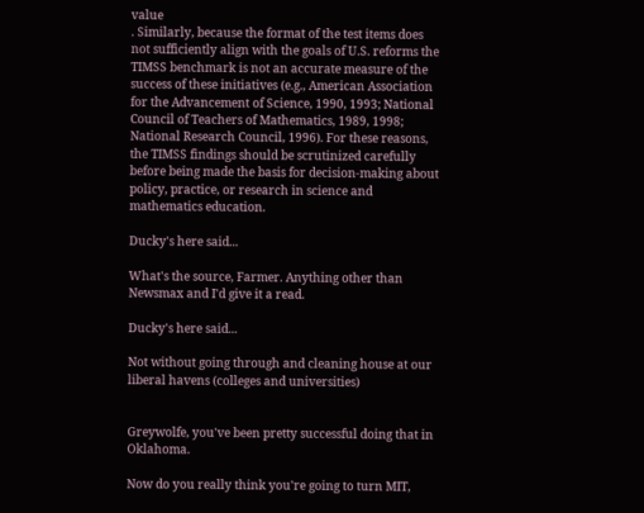value
. Similarly, because the format of the test items does not sufficiently align with the goals of U.S. reforms the TIMSS benchmark is not an accurate measure of the success of these initiatives (e.g., American Association for the Advancement of Science, 1990, 1993; National Council of Teachers of Mathematics, 1989, 1998; National Research Council, 1996). For these reasons, the TIMSS findings should be scrutinized carefully before being made the basis for decision-making about policy, practice, or research in science and mathematics education.

Ducky's here said...

What's the source, Farmer. Anything other than Newsmax and I'd give it a read.

Ducky's here said...

Not without going through and cleaning house at our liberal havens (colleges and universities)


Greywolfe, you've been pretty successful doing that in Oklahoma.

Now do you really think you're going to turn MIT,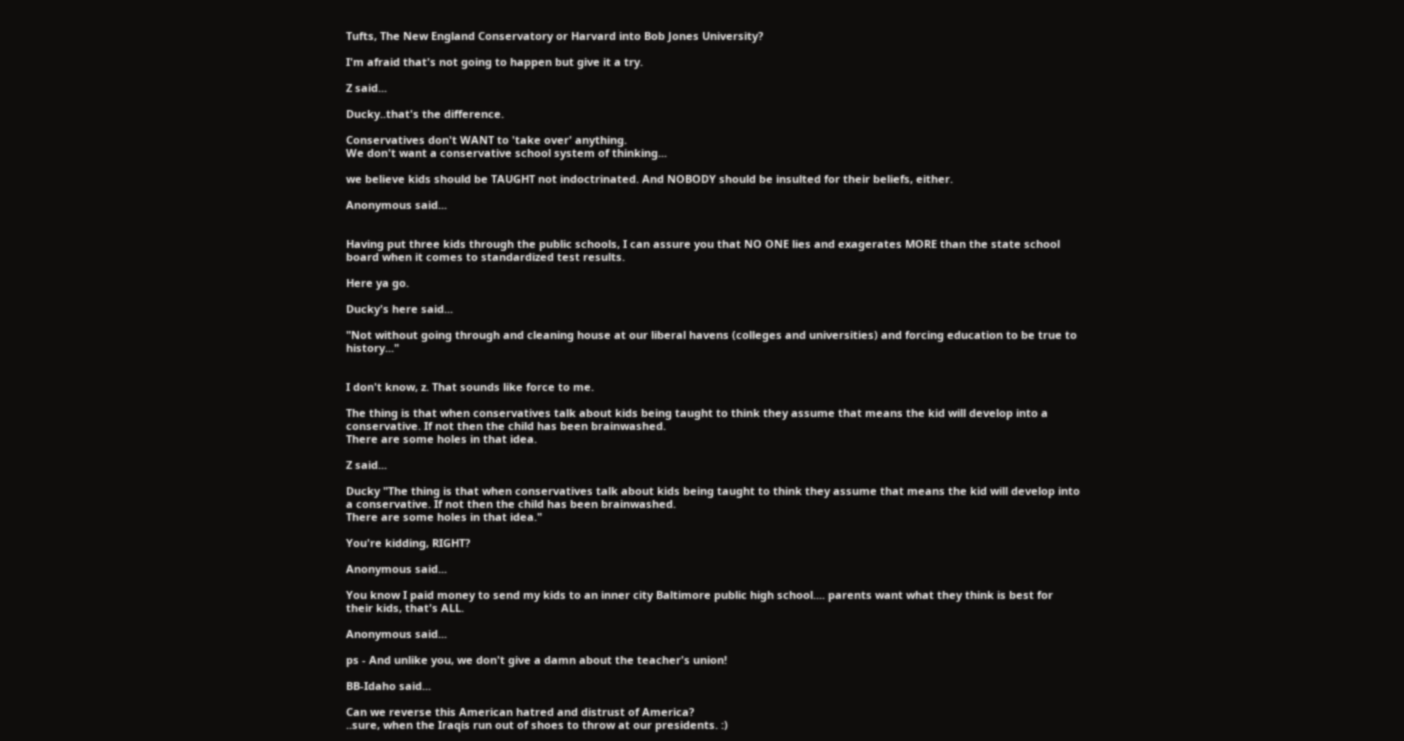Tufts, The New England Conservatory or Harvard into Bob Jones University?

I'm afraid that's not going to happen but give it a try.

Z said...

Ducky..that's the difference.

Conservatives don't WANT to 'take over' anything.
We don't want a conservative school system of thinking...

we believe kids should be TAUGHT not indoctrinated. And NOBODY should be insulted for their beliefs, either.

Anonymous said...


Having put three kids through the public schools, I can assure you that NO ONE lies and exagerates MORE than the state school board when it comes to standardized test results.

Here ya go.

Ducky's here said...

"Not without going through and cleaning house at our liberal havens (colleges and universities) and forcing education to be true to history..."


I don't know, z. That sounds like force to me.

The thing is that when conservatives talk about kids being taught to think they assume that means the kid will develop into a conservative. If not then the child has been brainwashed.
There are some holes in that idea.

Z said...

Ducky "The thing is that when conservatives talk about kids being taught to think they assume that means the kid will develop into a conservative. If not then the child has been brainwashed.
There are some holes in that idea."

You're kidding, RIGHT?

Anonymous said...

You know I paid money to send my kids to an inner city Baltimore public high school.... parents want what they think is best for their kids, that's ALL.

Anonymous said...

ps - And unlike you, we don't give a damn about the teacher's union!

BB-Idaho said...

Can we reverse this American hatred and distrust of America?
..sure, when the Iraqis run out of shoes to throw at our presidents. :)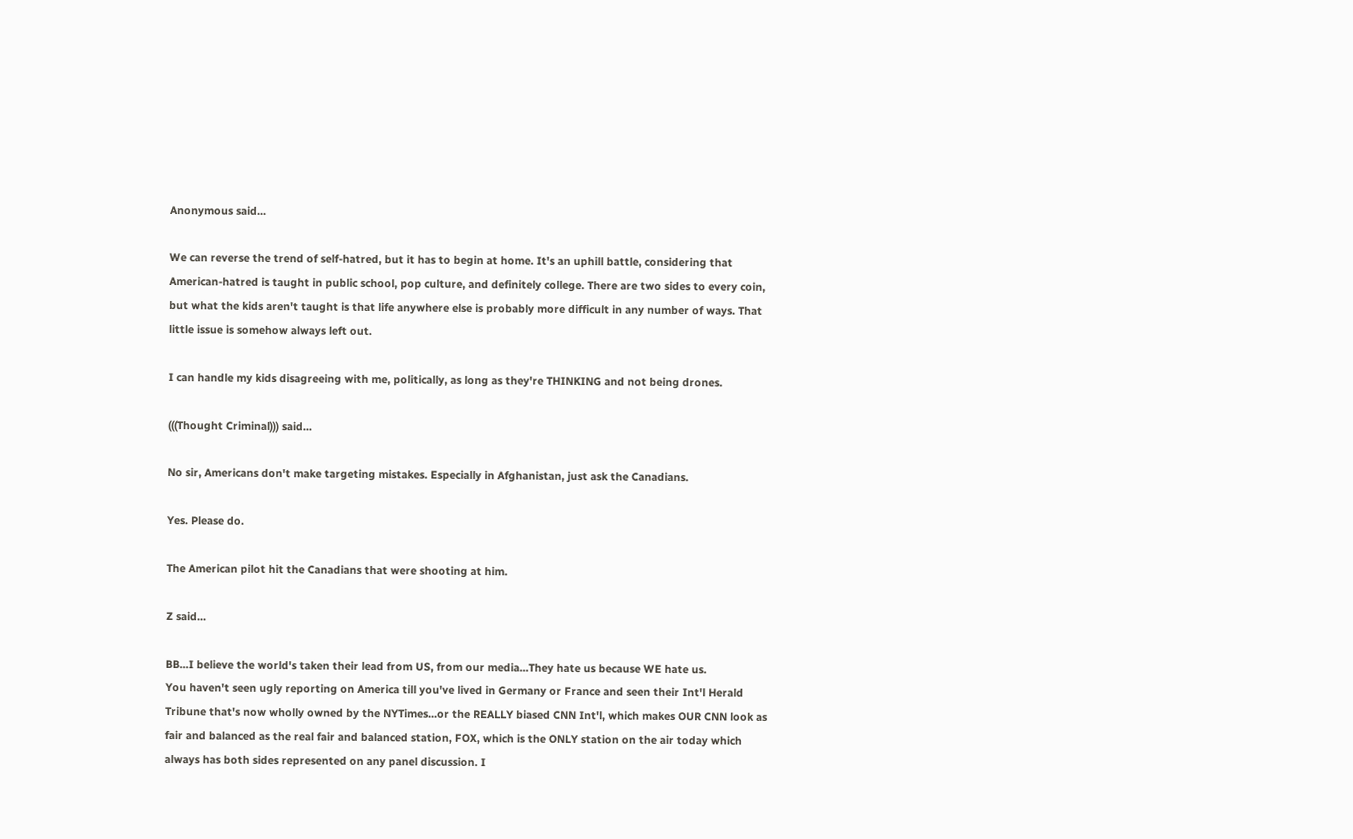Anonymous said...

We can reverse the trend of self-hatred, but it has to begin at home. It's an uphill battle, considering that American-hatred is taught in public school, pop culture, and definitely college. There are two sides to every coin, but what the kids aren't taught is that life anywhere else is probably more difficult in any number of ways. That little issue is somehow always left out.

I can handle my kids disagreeing with me, politically, as long as they're THINKING and not being drones.

(((Thought Criminal))) said...

No sir, Americans don't make targeting mistakes. Especially in Afghanistan, just ask the Canadians.

Yes. Please do.

The American pilot hit the Canadians that were shooting at him.

Z said...

BB...I believe the world's taken their lead from US, from our media...They hate us because WE hate us.
You haven't seen ugly reporting on America till you've lived in Germany or France and seen their Int'l Herald Tribune that's now wholly owned by the NYTimes...or the REALLY biased CNN Int'l, which makes OUR CNN look as fair and balanced as the real fair and balanced station, FOX, which is the ONLY station on the air today which always has both sides represented on any panel discussion. I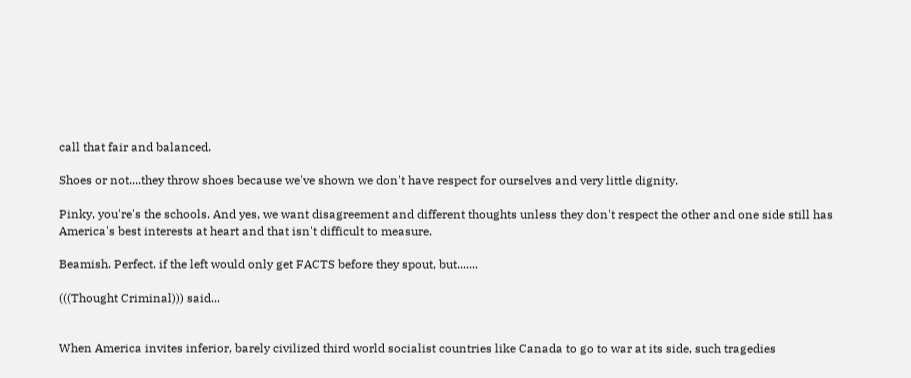call that fair and balanced.

Shoes or not....they throw shoes because we've shown we don't have respect for ourselves and very little dignity.

Pinky, you're's the schools. And yes, we want disagreement and different thoughts unless they don't respect the other and one side still has America's best interests at heart and that isn't difficult to measure.

Beamish. Perfect. if the left would only get FACTS before they spout, but.......

(((Thought Criminal))) said...


When America invites inferior, barely civilized third world socialist countries like Canada to go to war at its side, such tragedies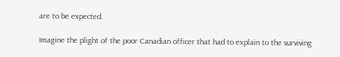are to be expected.

Imagine the plight of the poor Canadian officer that had to explain to the surviving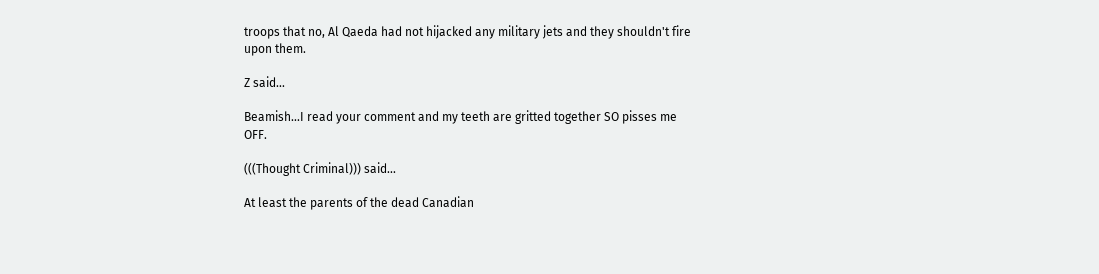troops that no, Al Qaeda had not hijacked any military jets and they shouldn't fire upon them.

Z said...

Beamish...I read your comment and my teeth are gritted together SO pisses me OFF.

(((Thought Criminal))) said...

At least the parents of the dead Canadian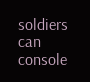soldiers can console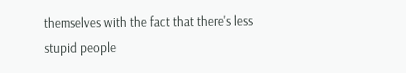themselves with the fact that there's less stupid people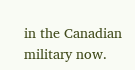in the Canadian military now.